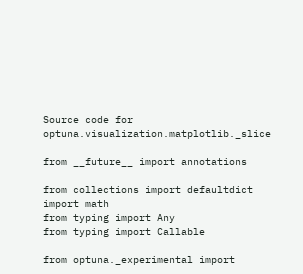Source code for optuna.visualization.matplotlib._slice

from __future__ import annotations

from collections import defaultdict
import math
from typing import Any
from typing import Callable

from optuna._experimental import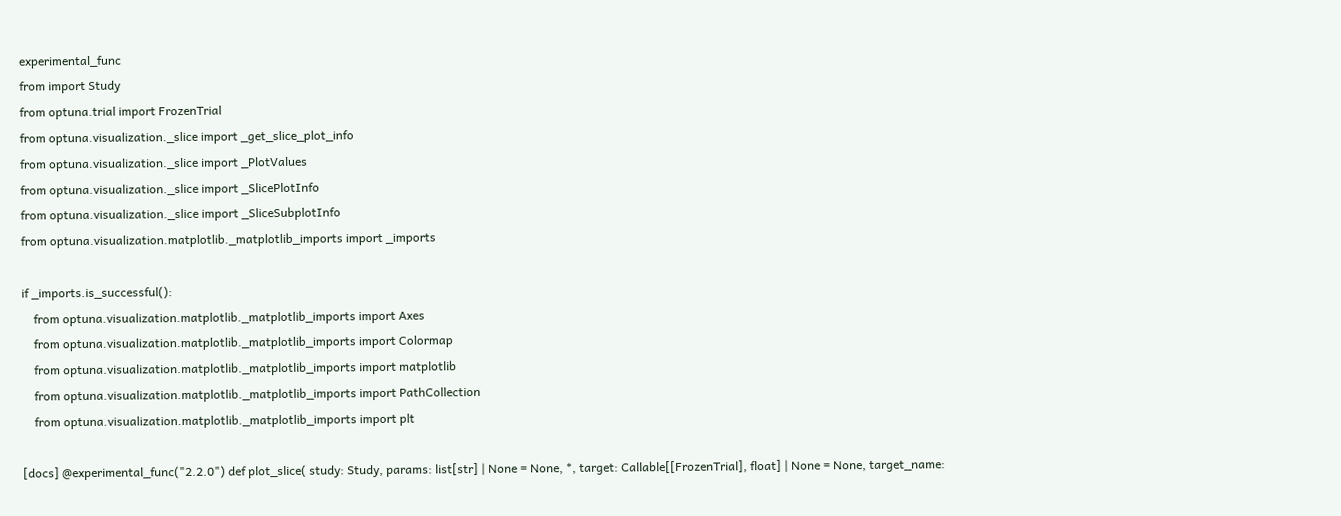experimental_func
from import Study
from optuna.trial import FrozenTrial
from optuna.visualization._slice import _get_slice_plot_info
from optuna.visualization._slice import _PlotValues
from optuna.visualization._slice import _SlicePlotInfo
from optuna.visualization._slice import _SliceSubplotInfo
from optuna.visualization.matplotlib._matplotlib_imports import _imports

if _imports.is_successful():
    from optuna.visualization.matplotlib._matplotlib_imports import Axes
    from optuna.visualization.matplotlib._matplotlib_imports import Colormap
    from optuna.visualization.matplotlib._matplotlib_imports import matplotlib
    from optuna.visualization.matplotlib._matplotlib_imports import PathCollection
    from optuna.visualization.matplotlib._matplotlib_imports import plt

[docs] @experimental_func("2.2.0") def plot_slice( study: Study, params: list[str] | None = None, *, target: Callable[[FrozenTrial], float] | None = None, target_name: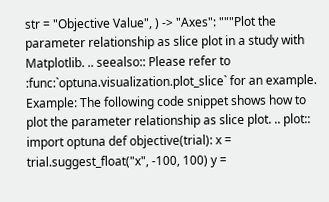str = "Objective Value", ) -> "Axes": """Plot the parameter relationship as slice plot in a study with Matplotlib. .. seealso:: Please refer to :func:`optuna.visualization.plot_slice` for an example. Example: The following code snippet shows how to plot the parameter relationship as slice plot. .. plot:: import optuna def objective(trial): x = trial.suggest_float("x", -100, 100) y =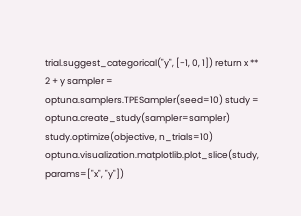trial.suggest_categorical("y", [-1, 0, 1]) return x ** 2 + y sampler = optuna.samplers.TPESampler(seed=10) study = optuna.create_study(sampler=sampler) study.optimize(objective, n_trials=10) optuna.visualization.matplotlib.plot_slice(study, params=["x", "y"])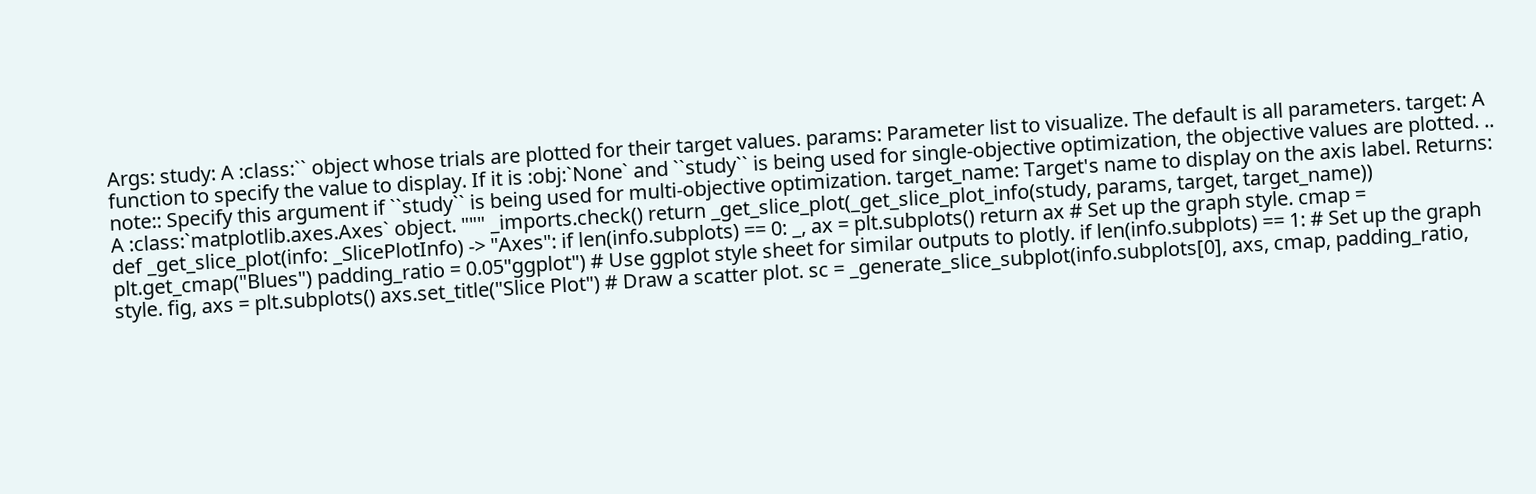Args: study: A :class:`` object whose trials are plotted for their target values. params: Parameter list to visualize. The default is all parameters. target: A function to specify the value to display. If it is :obj:`None` and ``study`` is being used for single-objective optimization, the objective values are plotted. .. note:: Specify this argument if ``study`` is being used for multi-objective optimization. target_name: Target's name to display on the axis label. Returns: A :class:`matplotlib.axes.Axes` object. """ _imports.check() return _get_slice_plot(_get_slice_plot_info(study, params, target, target_name))
def _get_slice_plot(info: _SlicePlotInfo) -> "Axes": if len(info.subplots) == 0: _, ax = plt.subplots() return ax # Set up the graph style. cmap = plt.get_cmap("Blues") padding_ratio = 0.05"ggplot") # Use ggplot style sheet for similar outputs to plotly. if len(info.subplots) == 1: # Set up the graph style. fig, axs = plt.subplots() axs.set_title("Slice Plot") # Draw a scatter plot. sc = _generate_slice_subplot(info.subplots[0], axs, cmap, padding_ratio,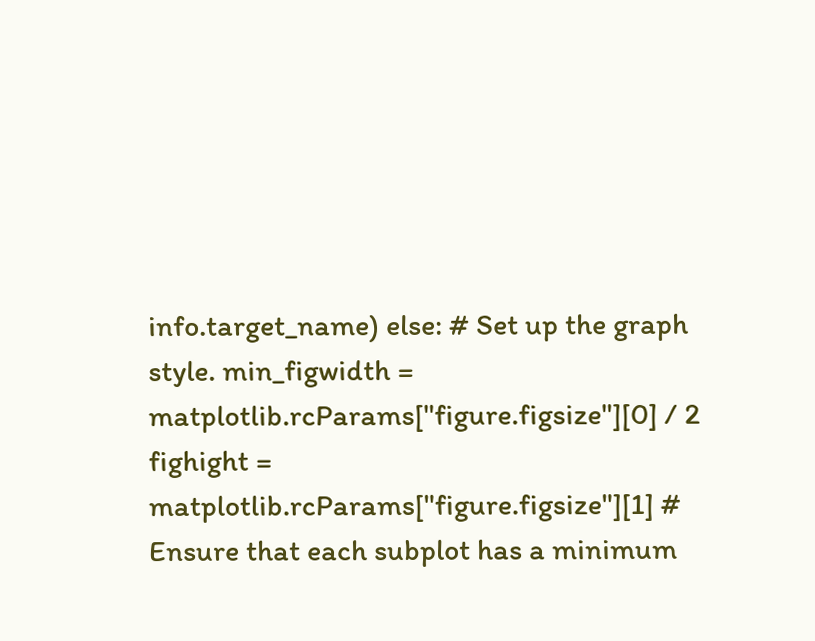info.target_name) else: # Set up the graph style. min_figwidth = matplotlib.rcParams["figure.figsize"][0] / 2 fighight = matplotlib.rcParams["figure.figsize"][1] # Ensure that each subplot has a minimum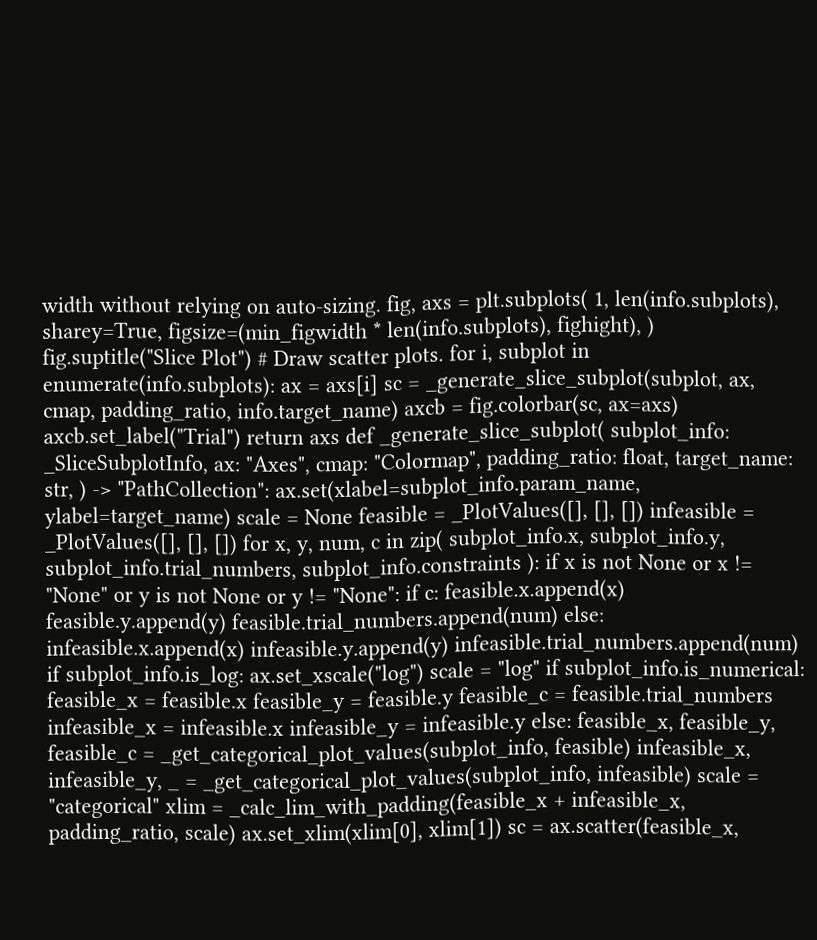width without relying on auto-sizing. fig, axs = plt.subplots( 1, len(info.subplots), sharey=True, figsize=(min_figwidth * len(info.subplots), fighight), ) fig.suptitle("Slice Plot") # Draw scatter plots. for i, subplot in enumerate(info.subplots): ax = axs[i] sc = _generate_slice_subplot(subplot, ax, cmap, padding_ratio, info.target_name) axcb = fig.colorbar(sc, ax=axs) axcb.set_label("Trial") return axs def _generate_slice_subplot( subplot_info: _SliceSubplotInfo, ax: "Axes", cmap: "Colormap", padding_ratio: float, target_name: str, ) -> "PathCollection": ax.set(xlabel=subplot_info.param_name, ylabel=target_name) scale = None feasible = _PlotValues([], [], []) infeasible = _PlotValues([], [], []) for x, y, num, c in zip( subplot_info.x, subplot_info.y, subplot_info.trial_numbers, subplot_info.constraints ): if x is not None or x != "None" or y is not None or y != "None": if c: feasible.x.append(x) feasible.y.append(y) feasible.trial_numbers.append(num) else: infeasible.x.append(x) infeasible.y.append(y) infeasible.trial_numbers.append(num) if subplot_info.is_log: ax.set_xscale("log") scale = "log" if subplot_info.is_numerical: feasible_x = feasible.x feasible_y = feasible.y feasible_c = feasible.trial_numbers infeasible_x = infeasible.x infeasible_y = infeasible.y else: feasible_x, feasible_y, feasible_c = _get_categorical_plot_values(subplot_info, feasible) infeasible_x, infeasible_y, _ = _get_categorical_plot_values(subplot_info, infeasible) scale = "categorical" xlim = _calc_lim_with_padding(feasible_x + infeasible_x, padding_ratio, scale) ax.set_xlim(xlim[0], xlim[1]) sc = ax.scatter(feasible_x,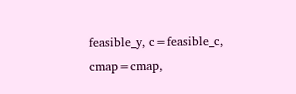feasible_y, c=feasible_c, cmap=cmap,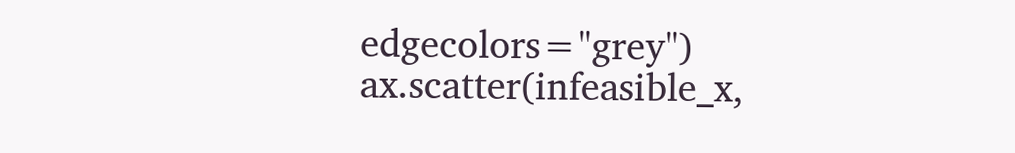edgecolors="grey") ax.scatter(infeasible_x,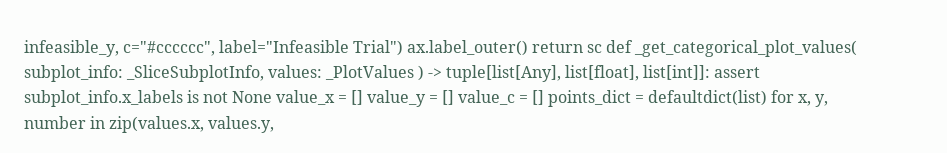infeasible_y, c="#cccccc", label="Infeasible Trial") ax.label_outer() return sc def _get_categorical_plot_values( subplot_info: _SliceSubplotInfo, values: _PlotValues ) -> tuple[list[Any], list[float], list[int]]: assert subplot_info.x_labels is not None value_x = [] value_y = [] value_c = [] points_dict = defaultdict(list) for x, y, number in zip(values.x, values.y,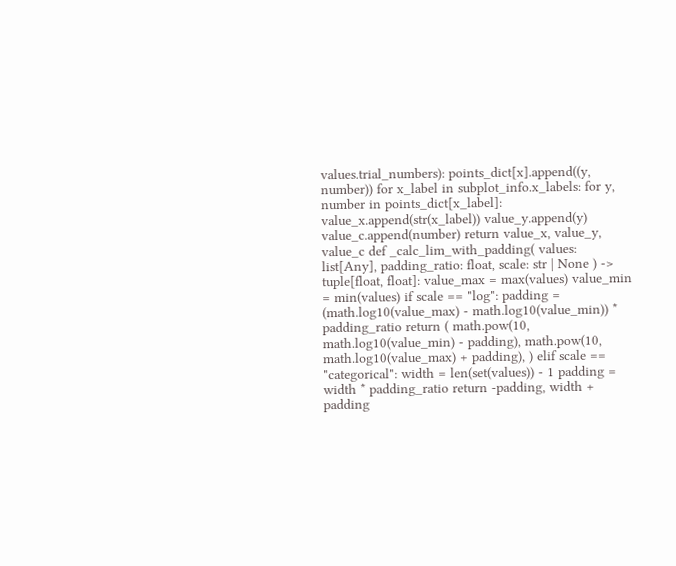values.trial_numbers): points_dict[x].append((y, number)) for x_label in subplot_info.x_labels: for y, number in points_dict[x_label]: value_x.append(str(x_label)) value_y.append(y) value_c.append(number) return value_x, value_y, value_c def _calc_lim_with_padding( values: list[Any], padding_ratio: float, scale: str | None ) -> tuple[float, float]: value_max = max(values) value_min = min(values) if scale == "log": padding = (math.log10(value_max) - math.log10(value_min)) * padding_ratio return ( math.pow(10, math.log10(value_min) - padding), math.pow(10, math.log10(value_max) + padding), ) elif scale == "categorical": width = len(set(values)) - 1 padding = width * padding_ratio return -padding, width + padding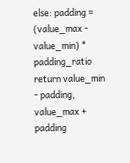else: padding = (value_max - value_min) * padding_ratio return value_min - padding, value_max + padding